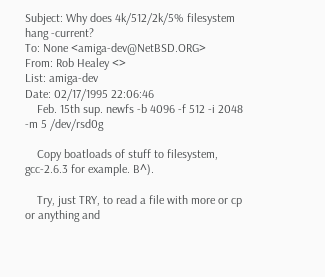Subject: Why does 4k/512/2k/5% filesystem hang -current?
To: None <amiga-dev@NetBSD.ORG>
From: Rob Healey <>
List: amiga-dev
Date: 02/17/1995 22:06:46
    Feb. 15th sup. newfs -b 4096 -f 512 -i 2048 -m 5 /dev/rsd0g

    Copy boatloads of stuff to filesystem, gcc-2.6.3 for example. B^).

    Try, just TRY, to read a file with more or cp or anything and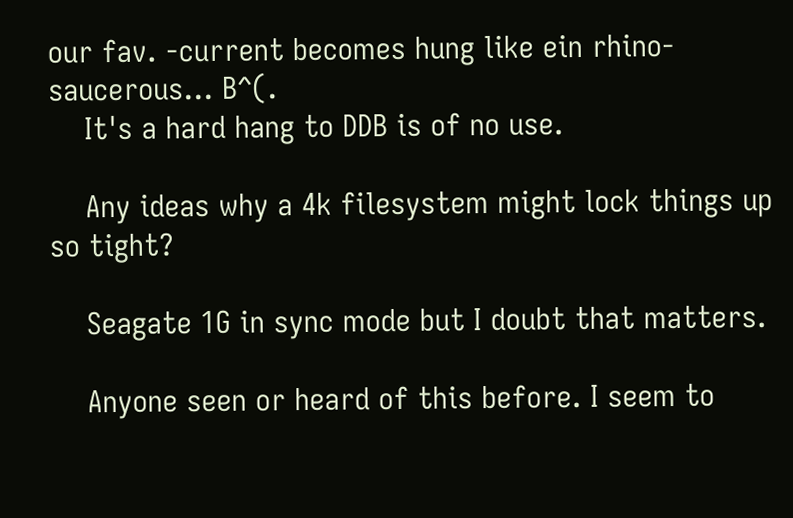our fav. -current becomes hung like ein rhino-saucerous... B^(.
    It's a hard hang to DDB is of no use.

    Any ideas why a 4k filesystem might lock things up so tight?

    Seagate 1G in sync mode but I doubt that matters.

    Anyone seen or heard of this before. I seem to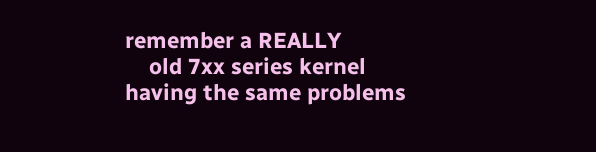remember a REALLY
    old 7xx series kernel having the same problems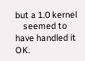but a 1.0 kernel
    seemed to have handled it OK.